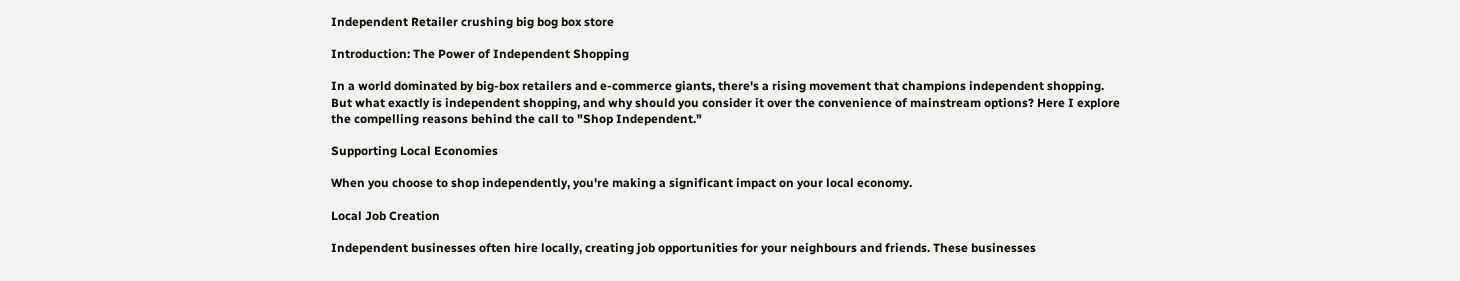Independent Retailer crushing big bog box store

Introduction: The Power of Independent Shopping

In a world dominated by big-box retailers and e-commerce giants, there's a rising movement that champions independent shopping. But what exactly is independent shopping, and why should you consider it over the convenience of mainstream options? Here I explore the compelling reasons behind the call to "Shop Independent."

Supporting Local Economies

When you choose to shop independently, you're making a significant impact on your local economy.

Local Job Creation

Independent businesses often hire locally, creating job opportunities for your neighbours and friends. These businesses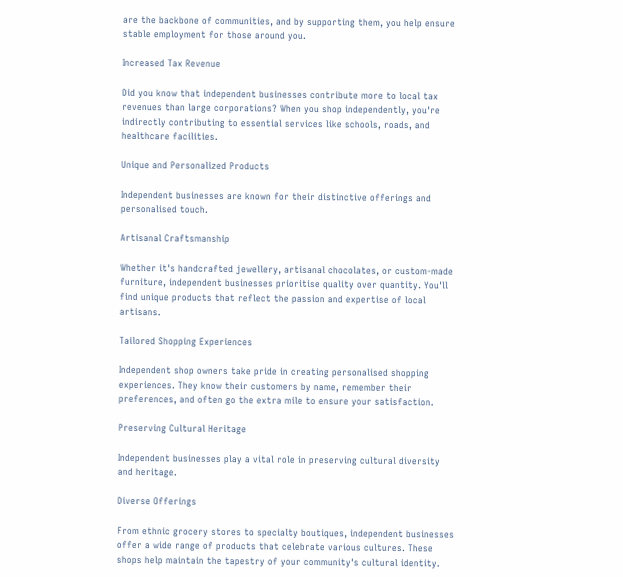are the backbone of communities, and by supporting them, you help ensure stable employment for those around you.

Increased Tax Revenue

Did you know that independent businesses contribute more to local tax revenues than large corporations? When you shop independently, you're indirectly contributing to essential services like schools, roads, and healthcare facilities.

Unique and Personalized Products

Independent businesses are known for their distinctive offerings and personalised touch.

Artisanal Craftsmanship

Whether it's handcrafted jewellery, artisanal chocolates, or custom-made furniture, independent businesses prioritise quality over quantity. You'll find unique products that reflect the passion and expertise of local artisans.

Tailored Shopping Experiences

Independent shop owners take pride in creating personalised shopping experiences. They know their customers by name, remember their preferences, and often go the extra mile to ensure your satisfaction.

Preserving Cultural Heritage

Independent businesses play a vital role in preserving cultural diversity and heritage.

Diverse Offerings

From ethnic grocery stores to specialty boutiques, independent businesses offer a wide range of products that celebrate various cultures. These shops help maintain the tapestry of your community's cultural identity.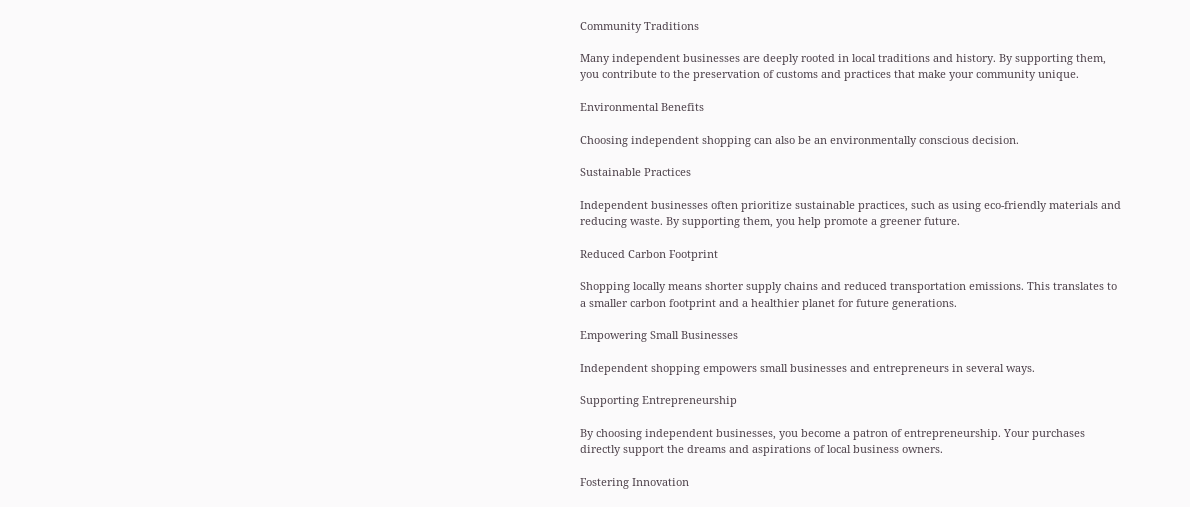Community Traditions

Many independent businesses are deeply rooted in local traditions and history. By supporting them, you contribute to the preservation of customs and practices that make your community unique.

Environmental Benefits

Choosing independent shopping can also be an environmentally conscious decision.

Sustainable Practices

Independent businesses often prioritize sustainable practices, such as using eco-friendly materials and reducing waste. By supporting them, you help promote a greener future.

Reduced Carbon Footprint

Shopping locally means shorter supply chains and reduced transportation emissions. This translates to a smaller carbon footprint and a healthier planet for future generations.

Empowering Small Businesses

Independent shopping empowers small businesses and entrepreneurs in several ways.

Supporting Entrepreneurship

By choosing independent businesses, you become a patron of entrepreneurship. Your purchases directly support the dreams and aspirations of local business owners.

Fostering Innovation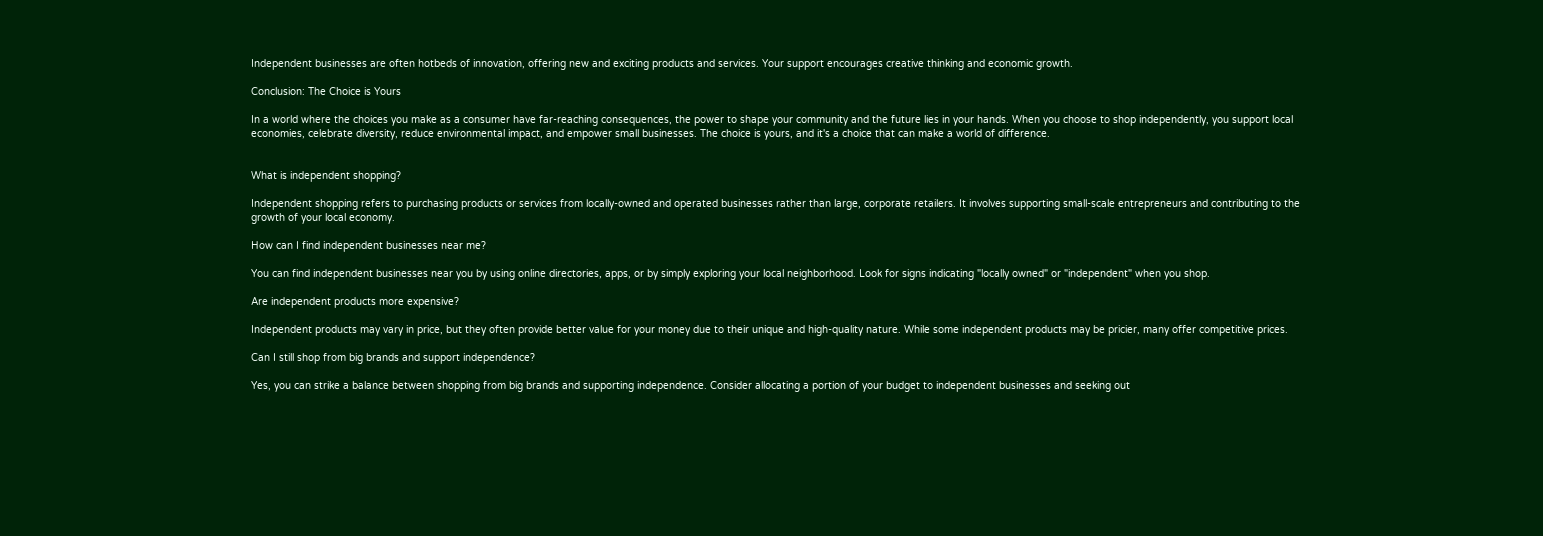Independent businesses are often hotbeds of innovation, offering new and exciting products and services. Your support encourages creative thinking and economic growth.

Conclusion: The Choice is Yours

In a world where the choices you make as a consumer have far-reaching consequences, the power to shape your community and the future lies in your hands. When you choose to shop independently, you support local economies, celebrate diversity, reduce environmental impact, and empower small businesses. The choice is yours, and it's a choice that can make a world of difference.


What is independent shopping?

Independent shopping refers to purchasing products or services from locally-owned and operated businesses rather than large, corporate retailers. It involves supporting small-scale entrepreneurs and contributing to the growth of your local economy.

How can I find independent businesses near me?

You can find independent businesses near you by using online directories, apps, or by simply exploring your local neighborhood. Look for signs indicating "locally owned" or "independent" when you shop.

Are independent products more expensive?

Independent products may vary in price, but they often provide better value for your money due to their unique and high-quality nature. While some independent products may be pricier, many offer competitive prices.

Can I still shop from big brands and support independence?

Yes, you can strike a balance between shopping from big brands and supporting independence. Consider allocating a portion of your budget to independent businesses and seeking out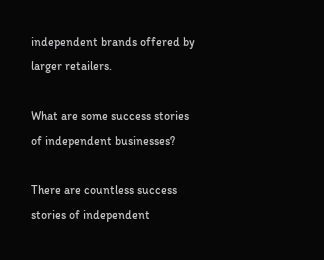independent brands offered by larger retailers.

What are some success stories of independent businesses?

There are countless success stories of independent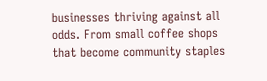businesses thriving against all odds. From small coffee shops that become community staples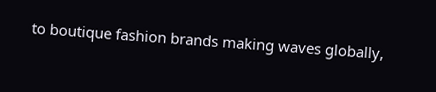to boutique fashion brands making waves globally,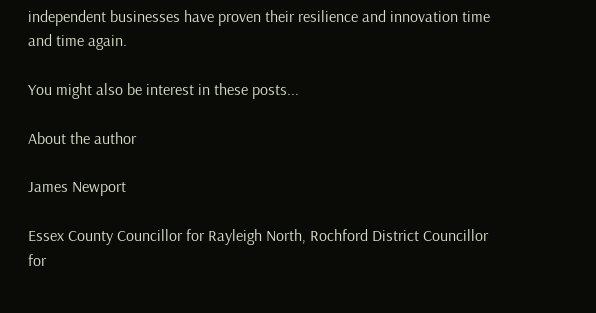independent businesses have proven their resilience and innovation time and time again.

You might also be interest in these posts...

About the author

James Newport

Essex County Councillor for Rayleigh North, Rochford District Councillor for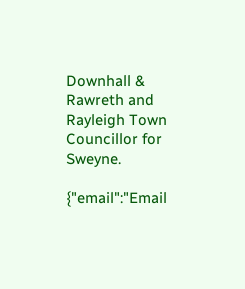Downhall & Rawreth and Rayleigh Town Councillor for Sweyne.

{"email":"Email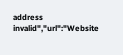address invalid","url":"Website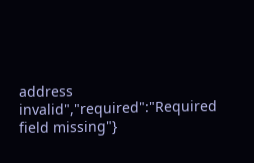address invalid","required":"Required field missing"}